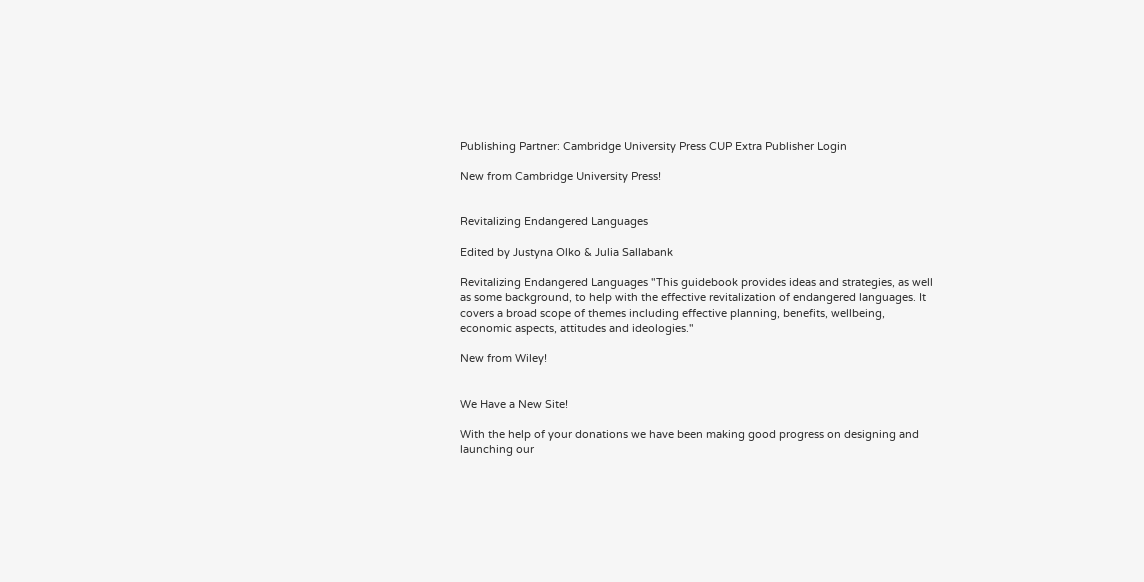Publishing Partner: Cambridge University Press CUP Extra Publisher Login

New from Cambridge University Press!


Revitalizing Endangered Languages

Edited by Justyna Olko & Julia Sallabank

Revitalizing Endangered Languages "This guidebook provides ideas and strategies, as well as some background, to help with the effective revitalization of endangered languages. It covers a broad scope of themes including effective planning, benefits, wellbeing, economic aspects, attitudes and ideologies."

New from Wiley!


We Have a New Site!

With the help of your donations we have been making good progress on designing and launching our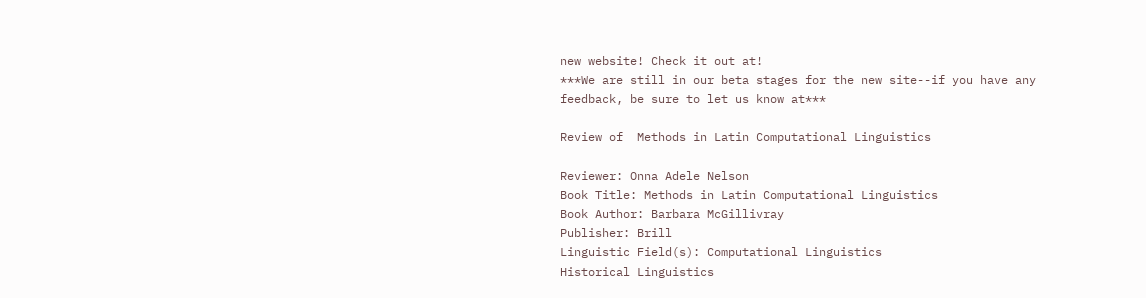new website! Check it out at!
***We are still in our beta stages for the new site--if you have any feedback, be sure to let us know at***

Review of  Methods in Latin Computational Linguistics

Reviewer: Onna Adele Nelson
Book Title: Methods in Latin Computational Linguistics
Book Author: Barbara McGillivray
Publisher: Brill
Linguistic Field(s): Computational Linguistics
Historical Linguistics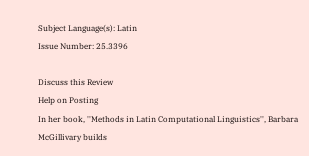Subject Language(s): Latin
Issue Number: 25.3396

Discuss this Review
Help on Posting
In her book, ''Methods in Latin Computational Linguistics'', Barbara McGillivary builds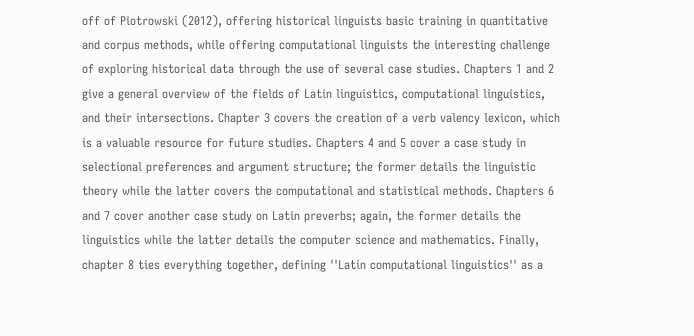off of Piotrowski (2012), offering historical linguists basic training in quantitative and corpus methods, while offering computational linguists the interesting challenge of exploring historical data through the use of several case studies. Chapters 1 and 2 give a general overview of the fields of Latin linguistics, computational linguistics, and their intersections. Chapter 3 covers the creation of a verb valency lexicon, which is a valuable resource for future studies. Chapters 4 and 5 cover a case study in selectional preferences and argument structure; the former details the linguistic theory while the latter covers the computational and statistical methods. Chapters 6 and 7 cover another case study on Latin preverbs; again, the former details the linguistics while the latter details the computer science and mathematics. Finally, chapter 8 ties everything together, defining ''Latin computational linguistics'' as a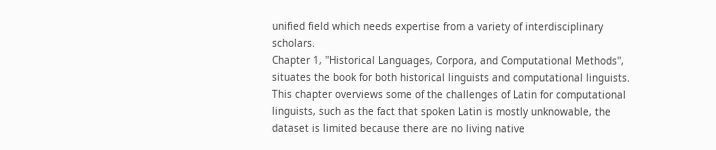unified field which needs expertise from a variety of interdisciplinary scholars.
Chapter 1, ''Historical Languages, Corpora, and Computational Methods'', situates the book for both historical linguists and computational linguists. This chapter overviews some of the challenges of Latin for computational linguists, such as the fact that spoken Latin is mostly unknowable, the dataset is limited because there are no living native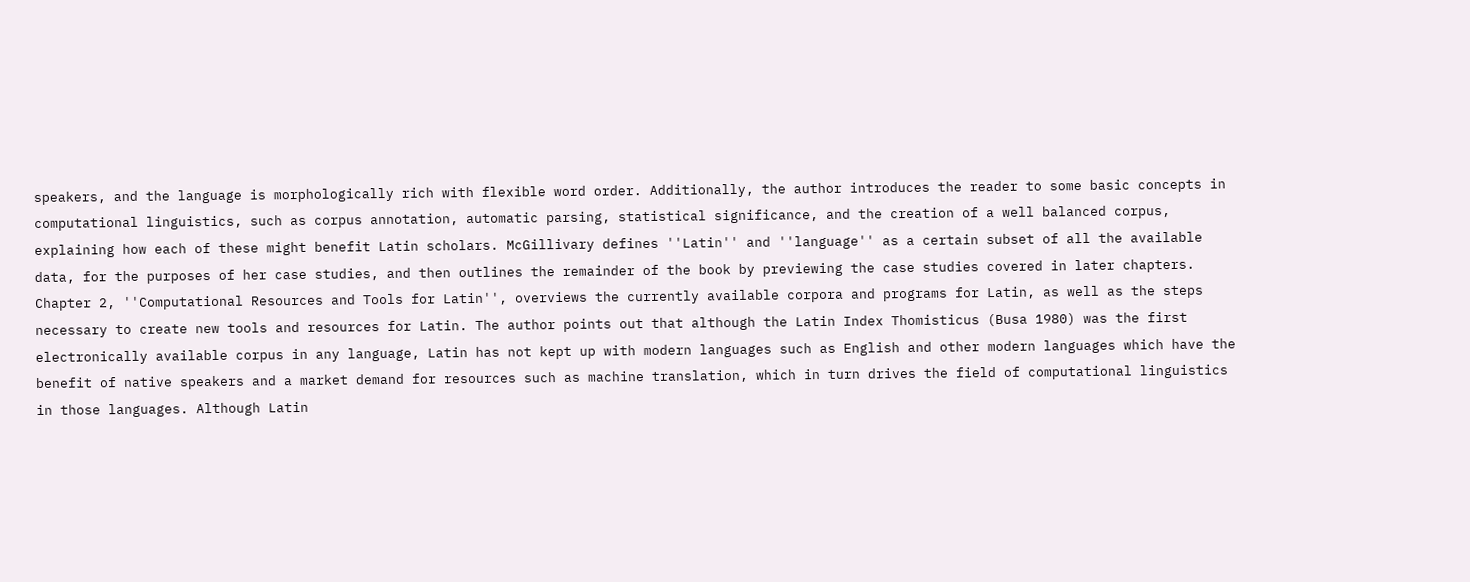speakers, and the language is morphologically rich with flexible word order. Additionally, the author introduces the reader to some basic concepts in computational linguistics, such as corpus annotation, automatic parsing, statistical significance, and the creation of a well balanced corpus, explaining how each of these might benefit Latin scholars. McGillivary defines ''Latin'' and ''language'' as a certain subset of all the available data, for the purposes of her case studies, and then outlines the remainder of the book by previewing the case studies covered in later chapters.
Chapter 2, ''Computational Resources and Tools for Latin'', overviews the currently available corpora and programs for Latin, as well as the steps necessary to create new tools and resources for Latin. The author points out that although the Latin Index Thomisticus (Busa 1980) was the first electronically available corpus in any language, Latin has not kept up with modern languages such as English and other modern languages which have the benefit of native speakers and a market demand for resources such as machine translation, which in turn drives the field of computational linguistics in those languages. Although Latin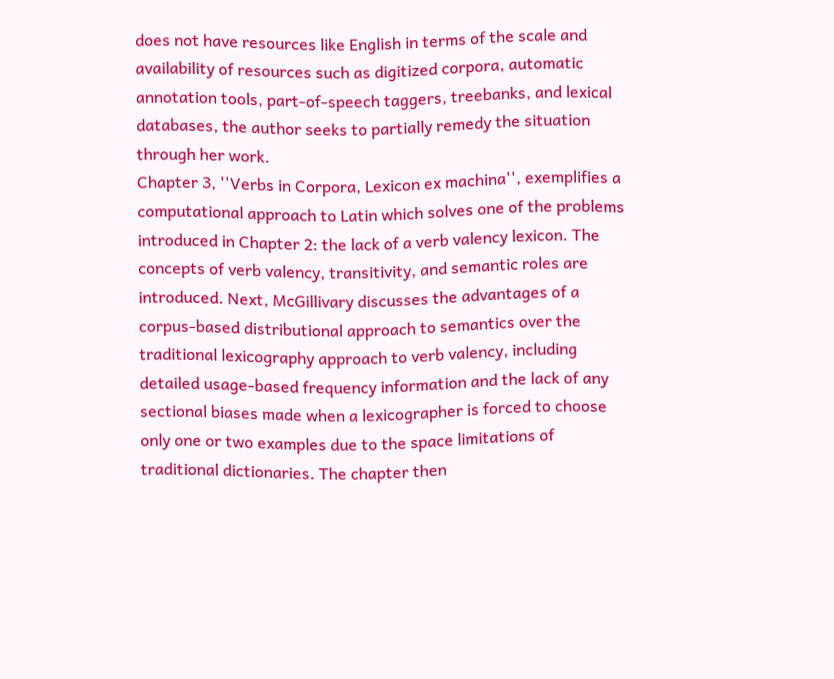does not have resources like English in terms of the scale and availability of resources such as digitized corpora, automatic annotation tools, part-of-speech taggers, treebanks, and lexical databases, the author seeks to partially remedy the situation through her work.
Chapter 3, ''Verbs in Corpora, Lexicon ex machina'', exemplifies a computational approach to Latin which solves one of the problems introduced in Chapter 2: the lack of a verb valency lexicon. The concepts of verb valency, transitivity, and semantic roles are introduced. Next, McGillivary discusses the advantages of a corpus-based distributional approach to semantics over the traditional lexicography approach to verb valency, including detailed usage-based frequency information and the lack of any sectional biases made when a lexicographer is forced to choose only one or two examples due to the space limitations of traditional dictionaries. The chapter then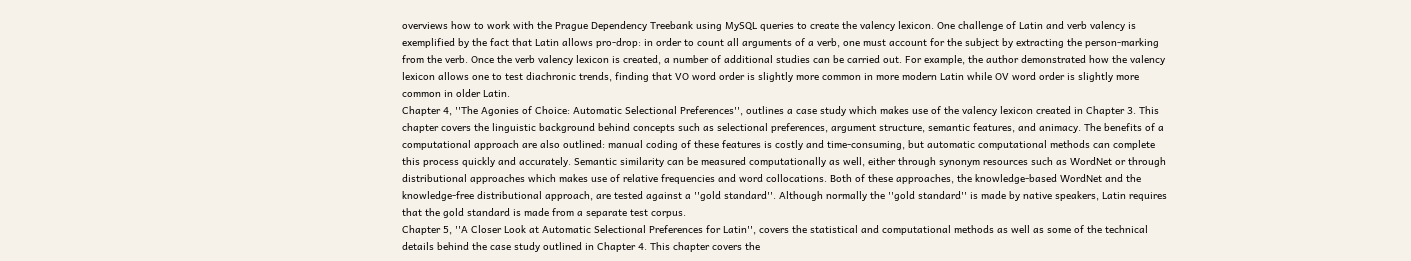overviews how to work with the Prague Dependency Treebank using MySQL queries to create the valency lexicon. One challenge of Latin and verb valency is exemplified by the fact that Latin allows pro-drop: in order to count all arguments of a verb, one must account for the subject by extracting the person-marking from the verb. Once the verb valency lexicon is created, a number of additional studies can be carried out. For example, the author demonstrated how the valency lexicon allows one to test diachronic trends, finding that VO word order is slightly more common in more modern Latin while OV word order is slightly more common in older Latin.
Chapter 4, ''The Agonies of Choice: Automatic Selectional Preferences'', outlines a case study which makes use of the valency lexicon created in Chapter 3. This chapter covers the linguistic background behind concepts such as selectional preferences, argument structure, semantic features, and animacy. The benefits of a computational approach are also outlined: manual coding of these features is costly and time-consuming, but automatic computational methods can complete this process quickly and accurately. Semantic similarity can be measured computationally as well, either through synonym resources such as WordNet or through distributional approaches which makes use of relative frequencies and word collocations. Both of these approaches, the knowledge-based WordNet and the knowledge-free distributional approach, are tested against a ''gold standard''. Although normally the ''gold standard'' is made by native speakers, Latin requires that the gold standard is made from a separate test corpus.
Chapter 5, ''A Closer Look at Automatic Selectional Preferences for Latin'', covers the statistical and computational methods as well as some of the technical details behind the case study outlined in Chapter 4. This chapter covers the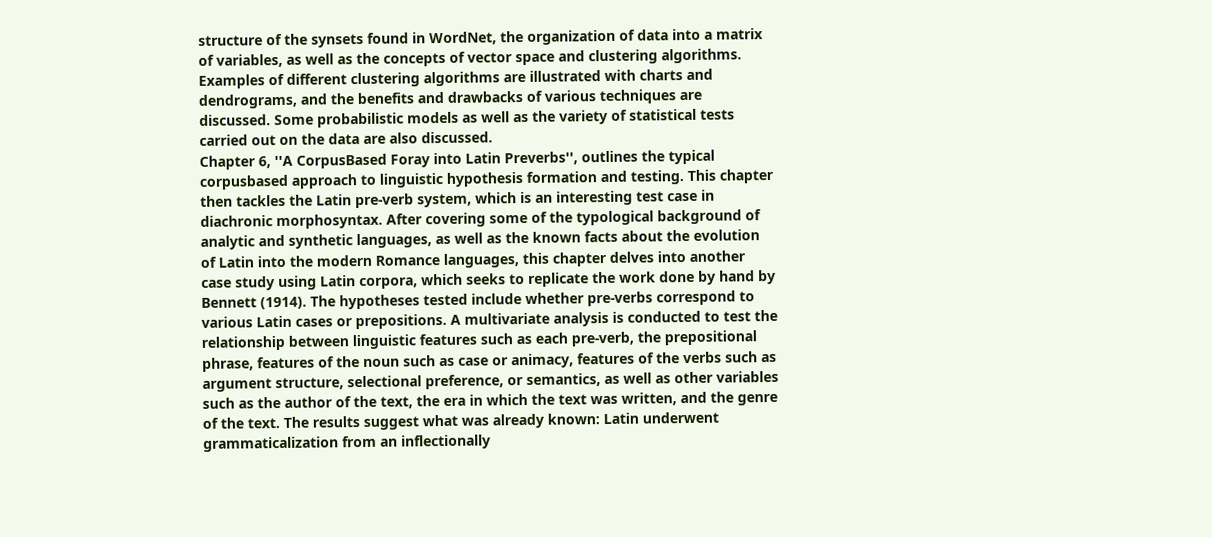structure of the synsets found in WordNet, the organization of data into a matrix of variables, as well as the concepts of vector space and clustering algorithms. Examples of different clustering algorithms are illustrated with charts and dendrograms, and the benefits and drawbacks of various techniques are discussed. Some probabilistic models as well as the variety of statistical tests carried out on the data are also discussed.
Chapter 6, ''A CorpusBased Foray into Latin Preverbs'', outlines the typical corpusbased approach to linguistic hypothesis formation and testing. This chapter then tackles the Latin pre-verb system, which is an interesting test case in diachronic morphosyntax. After covering some of the typological background of analytic and synthetic languages, as well as the known facts about the evolution of Latin into the modern Romance languages, this chapter delves into another case study using Latin corpora, which seeks to replicate the work done by hand by Bennett (1914). The hypotheses tested include whether pre-verbs correspond to various Latin cases or prepositions. A multivariate analysis is conducted to test the relationship between linguistic features such as each pre-verb, the prepositional phrase, features of the noun such as case or animacy, features of the verbs such as argument structure, selectional preference, or semantics, as well as other variables such as the author of the text, the era in which the text was written, and the genre of the text. The results suggest what was already known: Latin underwent grammaticalization from an inflectionally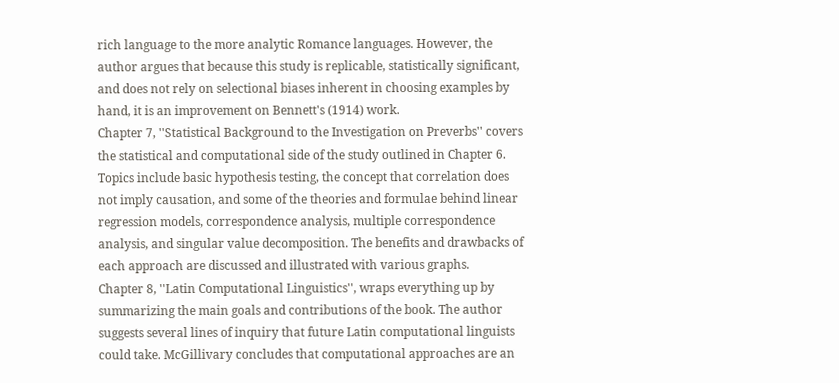rich language to the more analytic Romance languages. However, the author argues that because this study is replicable, statistically significant, and does not rely on selectional biases inherent in choosing examples by hand, it is an improvement on Bennett's (1914) work.
Chapter 7, ''Statistical Background to the Investigation on Preverbs'' covers the statistical and computational side of the study outlined in Chapter 6. Topics include basic hypothesis testing, the concept that correlation does not imply causation, and some of the theories and formulae behind linear regression models, correspondence analysis, multiple correspondence analysis, and singular value decomposition. The benefits and drawbacks of each approach are discussed and illustrated with various graphs.
Chapter 8, ''Latin Computational Linguistics'', wraps everything up by summarizing the main goals and contributions of the book. The author suggests several lines of inquiry that future Latin computational linguists could take. McGillivary concludes that computational approaches are an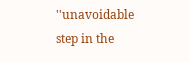''unavoidable step in the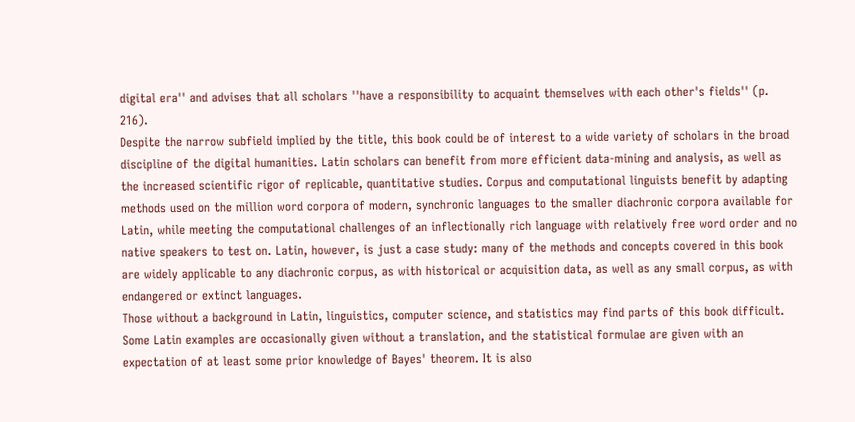digital era'' and advises that all scholars ''have a responsibility to acquaint themselves with each other's fields'' (p. 216).
Despite the narrow subfield implied by the title, this book could be of interest to a wide variety of scholars in the broad discipline of the digital humanities. Latin scholars can benefit from more efficient data-mining and analysis, as well as the increased scientific rigor of replicable, quantitative studies. Corpus and computational linguists benefit by adapting methods used on the million word corpora of modern, synchronic languages to the smaller diachronic corpora available for Latin, while meeting the computational challenges of an inflectionally rich language with relatively free word order and no native speakers to test on. Latin, however, is just a case study: many of the methods and concepts covered in this book are widely applicable to any diachronic corpus, as with historical or acquisition data, as well as any small corpus, as with endangered or extinct languages.
Those without a background in Latin, linguistics, computer science, and statistics may find parts of this book difficult. Some Latin examples are occasionally given without a translation, and the statistical formulae are given with an expectation of at least some prior knowledge of Bayes' theorem. It is also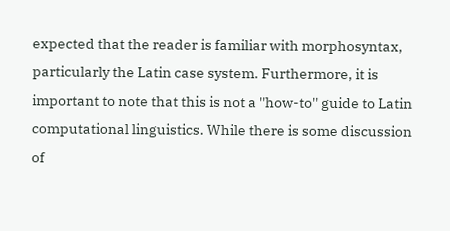expected that the reader is familiar with morphosyntax, particularly the Latin case system. Furthermore, it is important to note that this is not a ''how-to'' guide to Latin computational linguistics. While there is some discussion of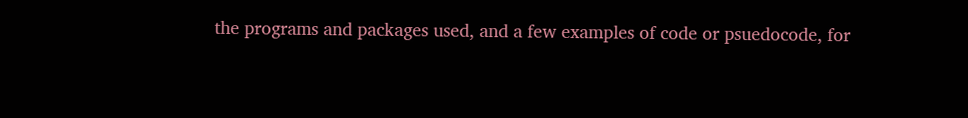the programs and packages used, and a few examples of code or psuedocode, for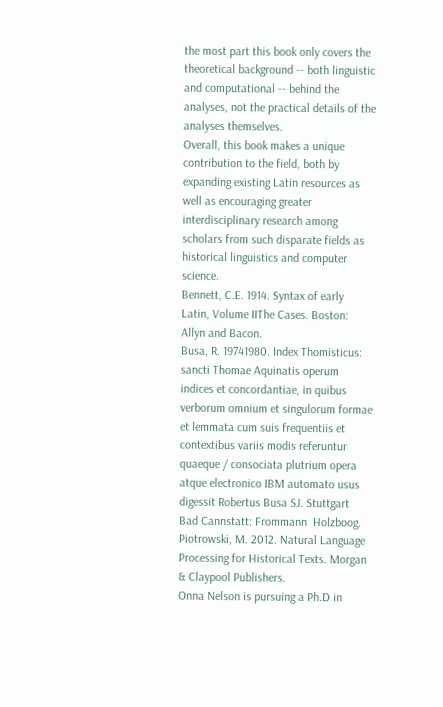the most part this book only covers the theoretical background -- both linguistic and computational -- behind the analyses, not the practical details of the analyses themselves.
Overall, this book makes a unique contribution to the field, both by expanding existing Latin resources as well as encouraging greater interdisciplinary research among scholars from such disparate fields as historical linguistics and computer science.
Bennett, C.E. 1914. Syntax of early Latin, Volume IIThe Cases. Boston: Allyn and Bacon.
Busa, R. 19741980. Index Thomisticus: sancti Thomae Aquinatis operum indices et concordantiae, in quibus verborum omnium et singulorum formae et lemmata cum suis frequentiis et contextibus variis modis referuntur quaeque / consociata plutrium opera atque electronico IBM automato usus digessit Robertus Busa SJ. Stuttgart  Bad Cannstatt: Frommann  Holzboog.
Piotrowski, M. 2012. Natural Language Processing for Historical Texts. Morgan & Claypool Publishers.
Onna Nelson is pursuing a Ph.D in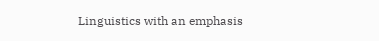Linguistics with an emphasis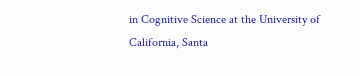in Cognitive Science at the University of California, Santa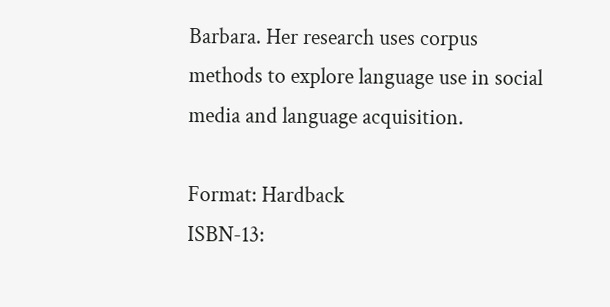Barbara. Her research uses corpus methods to explore language use in social media and language acquisition.

Format: Hardback
ISBN-13: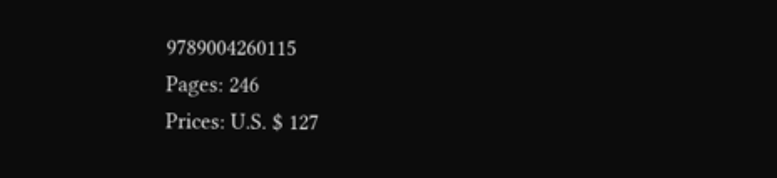9789004260115
Pages: 246
Prices: U.S. $ 127